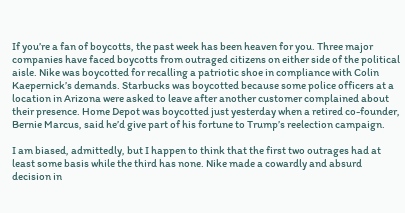If you’re a fan of boycotts, the past week has been heaven for you. Three major companies have faced boycotts from outraged citizens on either side of the political aisle. Nike was boycotted for recalling a patriotic shoe in compliance with Colin Kaepernick’s demands. Starbucks was boycotted because some police officers at a location in Arizona were asked to leave after another customer complained about their presence. Home Depot was boycotted just yesterday when a retired co-founder, Bernie Marcus, said he’d give part of his fortune to Trump’s reelection campaign.

I am biased, admittedly, but I happen to think that the first two outrages had at least some basis while the third has none. Nike made a cowardly and absurd decision in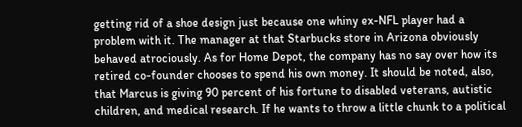getting rid of a shoe design just because one whiny ex-NFL player had a problem with it. The manager at that Starbucks store in Arizona obviously behaved atrociously. As for Home Depot, the company has no say over how its retired co-founder chooses to spend his own money. It should be noted, also, that Marcus is giving 90 percent of his fortune to disabled veterans, autistic children, and medical research. If he wants to throw a little chunk to a political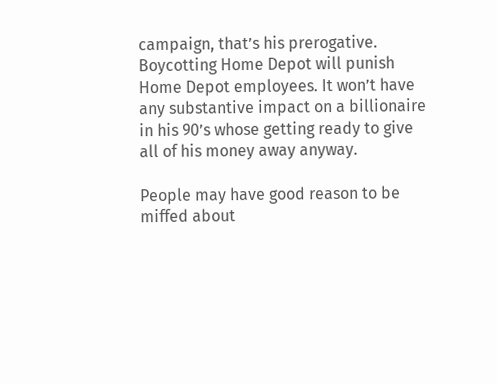campaign, that’s his prerogative. Boycotting Home Depot will punish Home Depot employees. It won’t have any substantive impact on a billionaire in his 90’s whose getting ready to give all of his money away anyway.

People may have good reason to be miffed about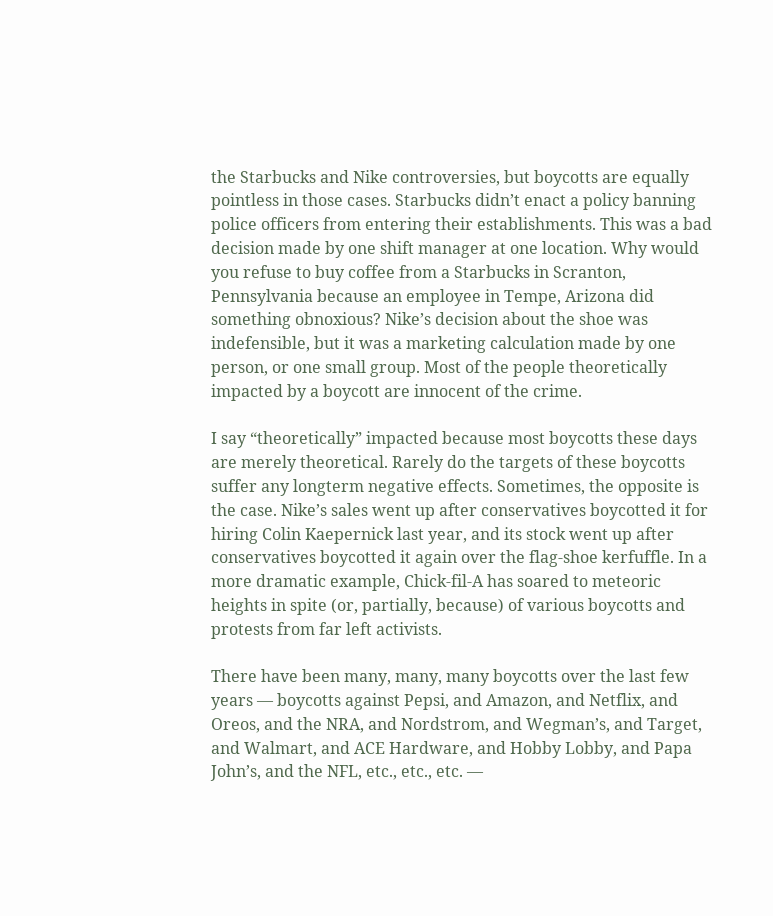the Starbucks and Nike controversies, but boycotts are equally pointless in those cases. Starbucks didn’t enact a policy banning police officers from entering their establishments. This was a bad decision made by one shift manager at one location. Why would you refuse to buy coffee from a Starbucks in Scranton, Pennsylvania because an employee in Tempe, Arizona did something obnoxious? Nike’s decision about the shoe was indefensible, but it was a marketing calculation made by one person, or one small group. Most of the people theoretically impacted by a boycott are innocent of the crime.

I say “theoretically” impacted because most boycotts these days are merely theoretical. Rarely do the targets of these boycotts suffer any longterm negative effects. Sometimes, the opposite is the case. Nike’s sales went up after conservatives boycotted it for hiring Colin Kaepernick last year, and its stock went up after conservatives boycotted it again over the flag-shoe kerfuffle. In a more dramatic example, Chick-fil-A has soared to meteoric heights in spite (or, partially, because) of various boycotts and protests from far left activists.

There have been many, many, many boycotts over the last few years — boycotts against Pepsi, and Amazon, and Netflix, and Oreos, and the NRA, and Nordstrom, and Wegman’s, and Target, and Walmart, and ACE Hardware, and Hobby Lobby, and Papa John’s, and the NFL, etc., etc., etc. —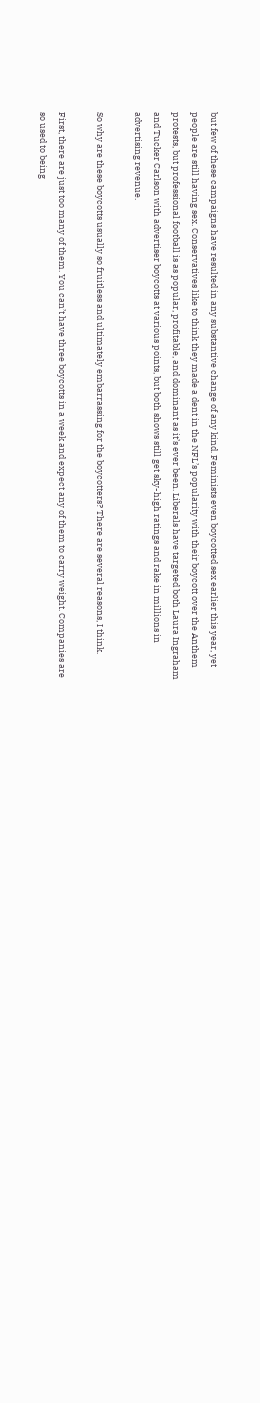but few of these campaigns have resulted in any substantive change of any kind. Feminists even boycotted sex earlier this year, yet people are still having sex. Conservatives like to think they made a dent in the NFL’s popularity with their boycott over the Anthem protests, but professional football is as popular, profitable, and dominant as it’s ever been. Liberals have targeted both Laura Ingraham and Tucker Carlson with advertiser boycotts at various points, but both shows still get sky-high ratings and rake in millions in advertising revenue.

So why are these boycotts usually so fruitless and ultimately embarrassing for the boycotters? There are several reasons, I think.

First, there are just too many of them. You can’t have three boycotts in a week and expect any of them to carry weight. Companies are so used to being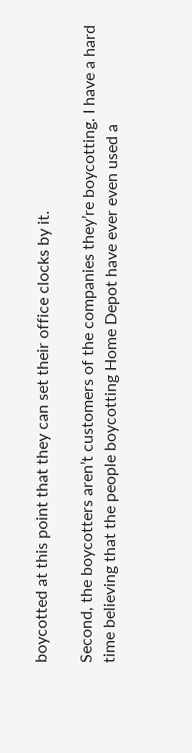boycotted at this point that they can set their office clocks by it.

Second, the boycotters aren’t customers of the companies they’re boycotting. I have a hard time believing that the people boycotting Home Depot have ever even used a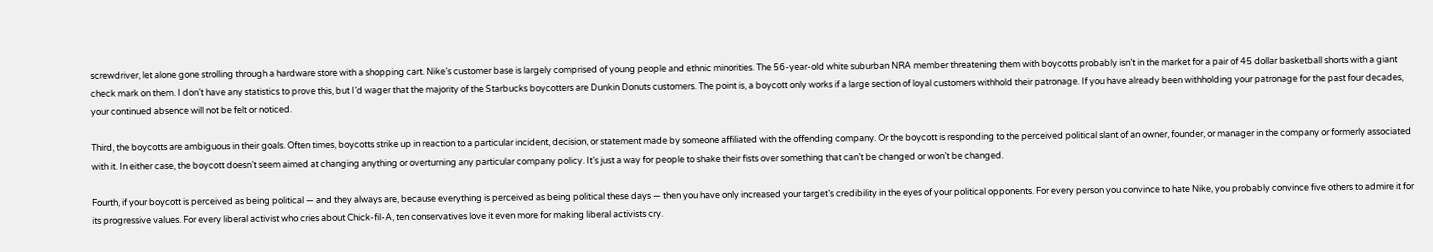screwdriver, let alone gone strolling through a hardware store with a shopping cart. Nike’s customer base is largely comprised of young people and ethnic minorities. The 56-year-old white suburban NRA member threatening them with boycotts probably isn’t in the market for a pair of 45 dollar basketball shorts with a giant check mark on them. I don’t have any statistics to prove this, but I’d wager that the majority of the Starbucks boycotters are Dunkin Donuts customers. The point is, a boycott only works if a large section of loyal customers withhold their patronage. If you have already been withholding your patronage for the past four decades, your continued absence will not be felt or noticed.

Third, the boycotts are ambiguous in their goals. Often times, boycotts strike up in reaction to a particular incident, decision, or statement made by someone affiliated with the offending company. Or the boycott is responding to the perceived political slant of an owner, founder, or manager in the company or formerly associated with it. In either case, the boycott doesn’t seem aimed at changing anything or overturning any particular company policy. It’s just a way for people to shake their fists over something that can’t be changed or won’t be changed.

Fourth, if your boycott is perceived as being political — and they always are, because everything is perceived as being political these days — then you have only increased your target’s credibility in the eyes of your political opponents. For every person you convince to hate Nike, you probably convince five others to admire it for its progressive values. For every liberal activist who cries about Chick-fil-A, ten conservatives love it even more for making liberal activists cry.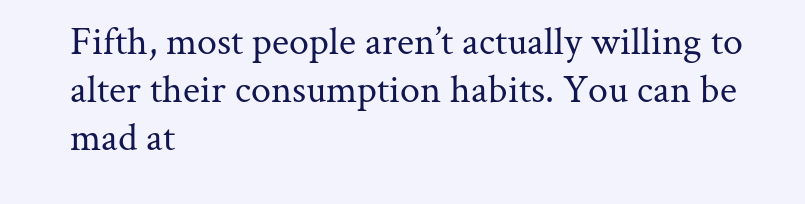Fifth, most people aren’t actually willing to alter their consumption habits. You can be mad at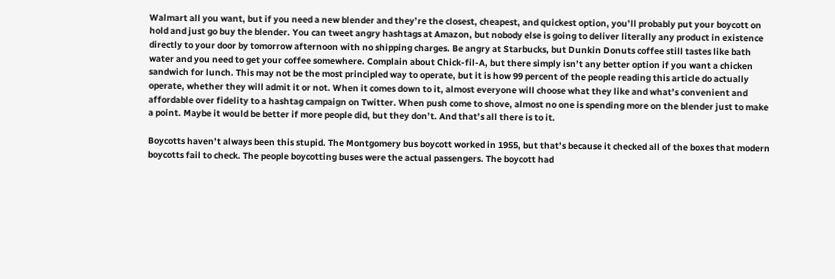Walmart all you want, but if you need a new blender and they’re the closest, cheapest, and quickest option, you’ll probably put your boycott on hold and just go buy the blender. You can tweet angry hashtags at Amazon, but nobody else is going to deliver literally any product in existence directly to your door by tomorrow afternoon with no shipping charges. Be angry at Starbucks, but Dunkin Donuts coffee still tastes like bath water and you need to get your coffee somewhere. Complain about Chick-fil-A, but there simply isn’t any better option if you want a chicken sandwich for lunch. This may not be the most principled way to operate, but it is how 99 percent of the people reading this article do actually operate, whether they will admit it or not. When it comes down to it, almost everyone will choose what they like and what’s convenient and affordable over fidelity to a hashtag campaign on Twitter. When push come to shove, almost no one is spending more on the blender just to make a point. Maybe it would be better if more people did, but they don’t. And that’s all there is to it.

Boycotts haven’t always been this stupid. The Montgomery bus boycott worked in 1955, but that’s because it checked all of the boxes that modern boycotts fail to check. The people boycotting buses were the actual passengers. The boycott had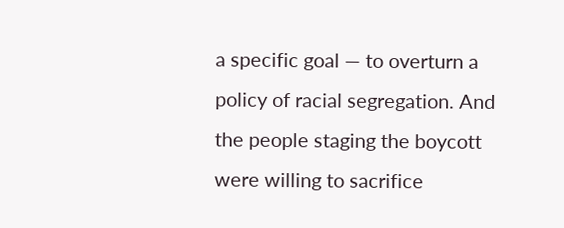a specific goal — to overturn a policy of racial segregation. And the people staging the boycott were willing to sacrifice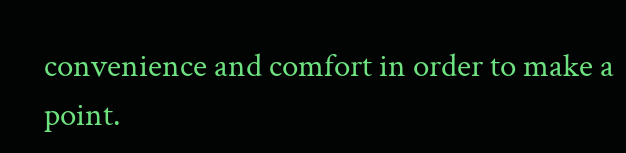convenience and comfort in order to make a point.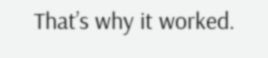That’s why it worked.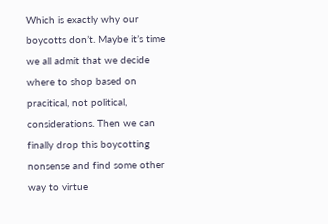Which is exactly why our boycotts don’t. Maybe it’s time we all admit that we decide where to shop based on pracitical, not political, considerations. Then we can finally drop this boycotting nonsense and find some other way to virtue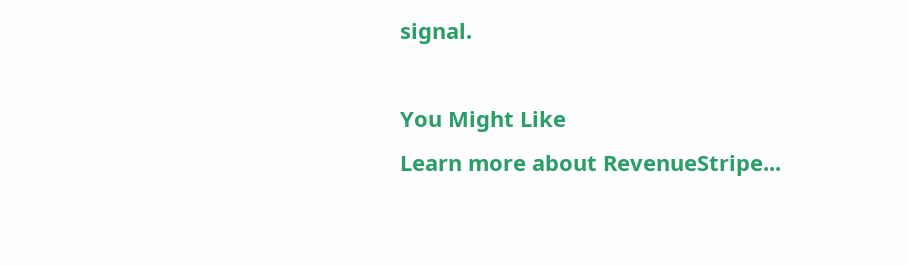signal.

You Might Like
Learn more about RevenueStripe...